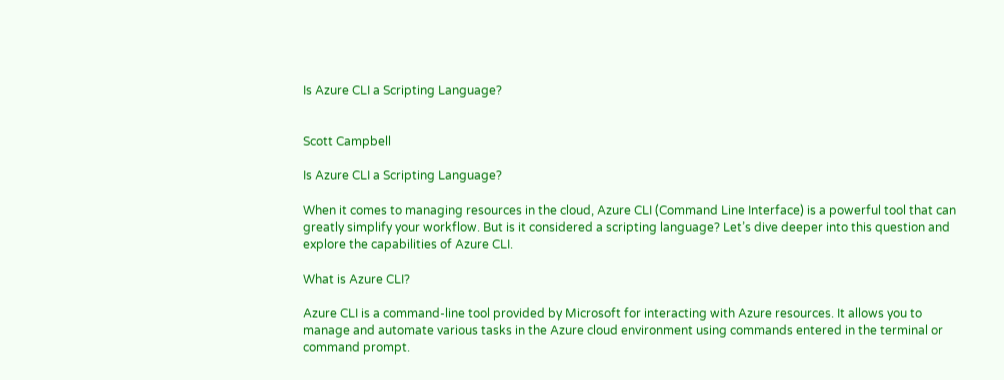Is Azure CLI a Scripting Language?


Scott Campbell

Is Azure CLI a Scripting Language?

When it comes to managing resources in the cloud, Azure CLI (Command Line Interface) is a powerful tool that can greatly simplify your workflow. But is it considered a scripting language? Let’s dive deeper into this question and explore the capabilities of Azure CLI.

What is Azure CLI?

Azure CLI is a command-line tool provided by Microsoft for interacting with Azure resources. It allows you to manage and automate various tasks in the Azure cloud environment using commands entered in the terminal or command prompt.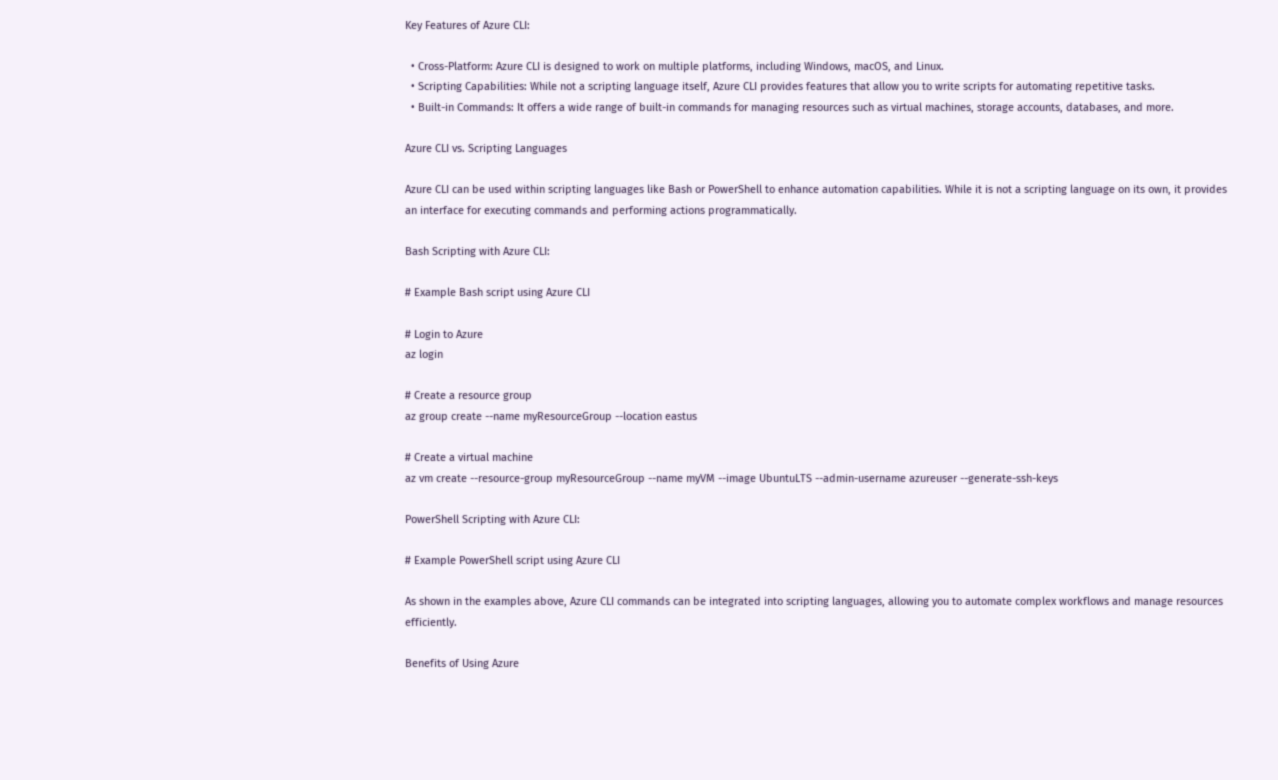Key Features of Azure CLI:

  • Cross-Platform: Azure CLI is designed to work on multiple platforms, including Windows, macOS, and Linux.
  • Scripting Capabilities: While not a scripting language itself, Azure CLI provides features that allow you to write scripts for automating repetitive tasks.
  • Built-in Commands: It offers a wide range of built-in commands for managing resources such as virtual machines, storage accounts, databases, and more.

Azure CLI vs. Scripting Languages

Azure CLI can be used within scripting languages like Bash or PowerShell to enhance automation capabilities. While it is not a scripting language on its own, it provides an interface for executing commands and performing actions programmatically.

Bash Scripting with Azure CLI:

# Example Bash script using Azure CLI

# Login to Azure
az login

# Create a resource group
az group create --name myResourceGroup --location eastus

# Create a virtual machine
az vm create --resource-group myResourceGroup --name myVM --image UbuntuLTS --admin-username azureuser --generate-ssh-keys

PowerShell Scripting with Azure CLI:

# Example PowerShell script using Azure CLI

As shown in the examples above, Azure CLI commands can be integrated into scripting languages, allowing you to automate complex workflows and manage resources efficiently.

Benefits of Using Azure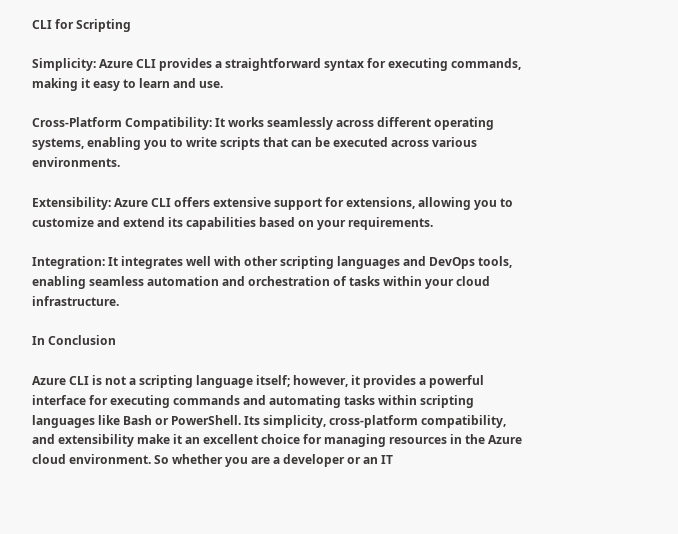CLI for Scripting

Simplicity: Azure CLI provides a straightforward syntax for executing commands, making it easy to learn and use.

Cross-Platform Compatibility: It works seamlessly across different operating systems, enabling you to write scripts that can be executed across various environments.

Extensibility: Azure CLI offers extensive support for extensions, allowing you to customize and extend its capabilities based on your requirements.

Integration: It integrates well with other scripting languages and DevOps tools, enabling seamless automation and orchestration of tasks within your cloud infrastructure.

In Conclusion

Azure CLI is not a scripting language itself; however, it provides a powerful interface for executing commands and automating tasks within scripting languages like Bash or PowerShell. Its simplicity, cross-platform compatibility, and extensibility make it an excellent choice for managing resources in the Azure cloud environment. So whether you are a developer or an IT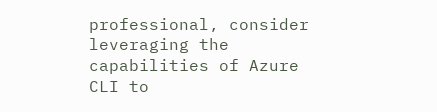professional, consider leveraging the capabilities of Azure CLI to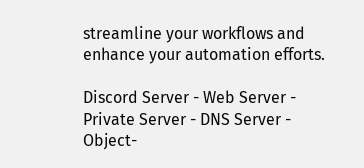streamline your workflows and enhance your automation efforts.

Discord Server - Web Server - Private Server - DNS Server - Object-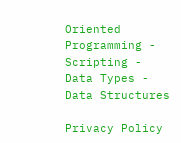Oriented Programming - Scripting - Data Types - Data Structures

Privacy Policy